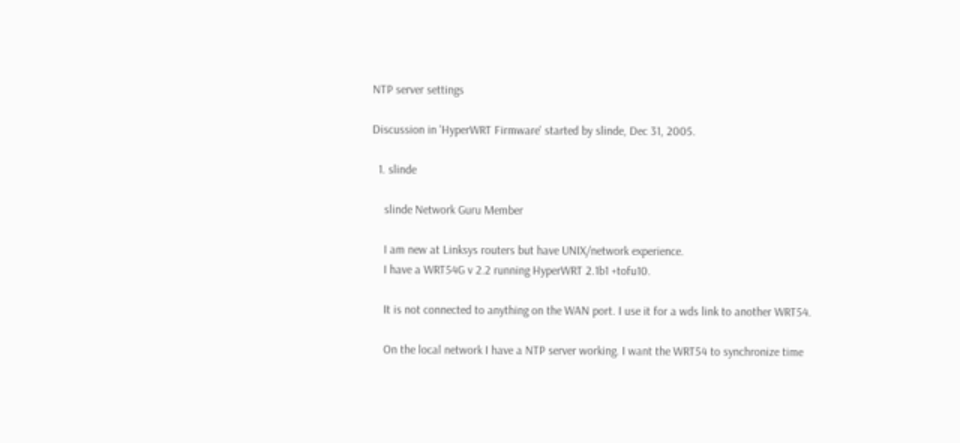NTP server settings

Discussion in 'HyperWRT Firmware' started by slinde, Dec 31, 2005.

  1. slinde

    slinde Network Guru Member

    I am new at Linksys routers but have UNIX/network experience.
    I have a WRT54G v 2.2 running HyperWRT 2.1b1 +tofu10.

    It is not connected to anything on the WAN port. I use it for a wds link to another WRT54.

    On the local network I have a NTP server working. I want the WRT54 to synchronize time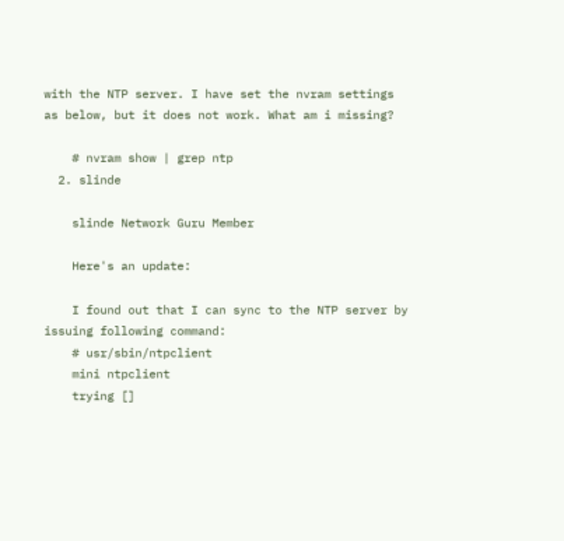with the NTP server. I have set the nvram settings as below, but it does not work. What am i missing?

    # nvram show | grep ntp
  2. slinde

    slinde Network Guru Member

    Here's an update:

    I found out that I can sync to the NTP server by issuing following command:
    # usr/sbin/ntpclient
    mini ntpclient
    trying []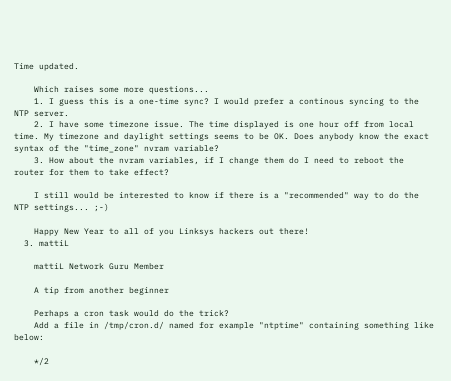Time updated.

    Which raises some more questions...
    1. I guess this is a one-time sync? I would prefer a continous syncing to the NTP server.
    2. I have some timezone issue. The time displayed is one hour off from local time. My timezone and daylight settings seems to be OK. Does anybody know the exact syntax of the "time_zone" nvram variable?
    3. How about the nvram variables, if I change them do I need to reboot the router for them to take effect?

    I still would be interested to know if there is a "recommended" way to do the NTP settings... ;-)

    Happy New Year to all of you Linksys hackers out there!
  3. mattiL

    mattiL Network Guru Member

    A tip from another beginner

    Perhaps a cron task would do the trick?
    Add a file in /tmp/cron.d/ named for example "ntptime" containing something like below:

    */2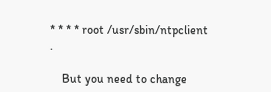* * * * root /usr/sbin/ntpclient .

    But you need to change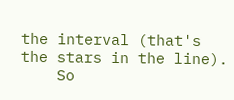the interval (that's the stars in the line).
    So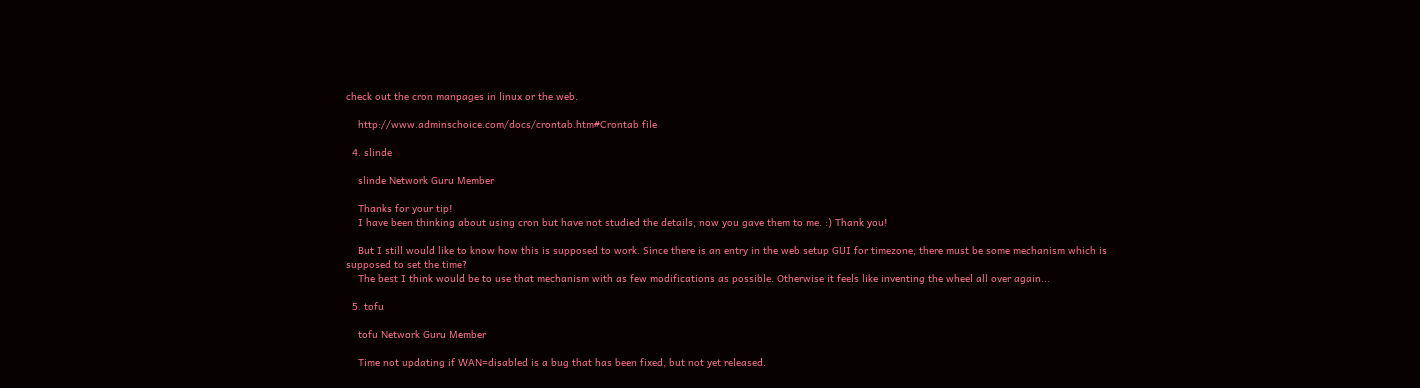check out the cron manpages in linux or the web.

    http://www.adminschoice.com/docs/crontab.htm#Crontab file

  4. slinde

    slinde Network Guru Member

    Thanks for your tip!
    I have been thinking about using cron but have not studied the details, now you gave them to me. :) Thank you!

    But I still would like to know how this is supposed to work. Since there is an entry in the web setup GUI for timezone, there must be some mechanism which is supposed to set the time?
    The best I think would be to use that mechanism with as few modifications as possible. Otherwise it feels like inventing the wheel all over again...

  5. tofu

    tofu Network Guru Member

    Time not updating if WAN=disabled is a bug that has been fixed, but not yet released.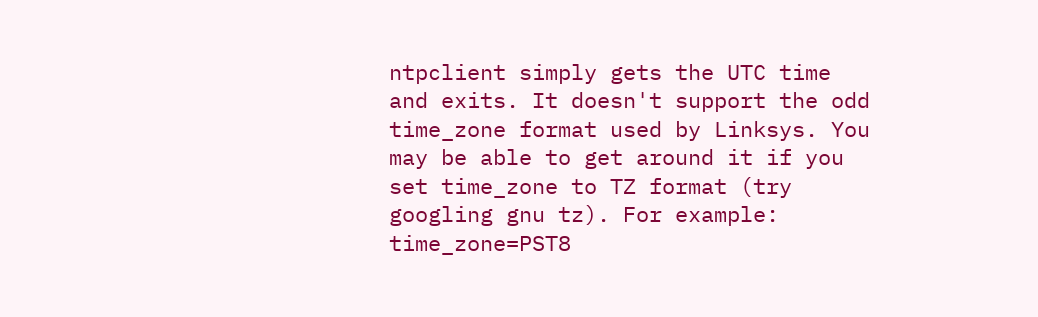ntpclient simply gets the UTC time and exits. It doesn't support the odd time_zone format used by Linksys. You may be able to get around it if you set time_zone to TZ format (try googling gnu tz). For example: time_zone=PST8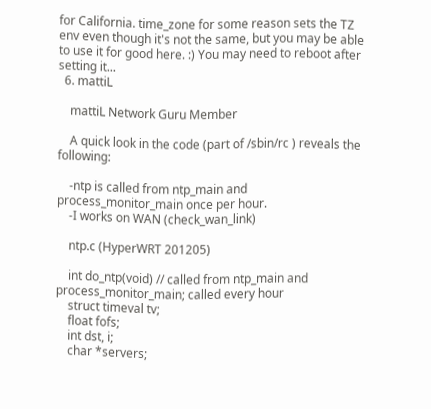for California. time_zone for some reason sets the TZ env even though it's not the same, but you may be able to use it for good here. :) You may need to reboot after setting it...
  6. mattiL

    mattiL Network Guru Member

    A quick look in the code (part of /sbin/rc ) reveals the following:

    -ntp is called from ntp_main and process_monitor_main once per hour.
    -I works on WAN (check_wan_link)

    ntp.c (HyperWRT 201205)

    int do_ntp(void) // called from ntp_main and process_monitor_main; called every hour
    struct timeval tv;
    float fofs;
    int dst, i;
    char *servers;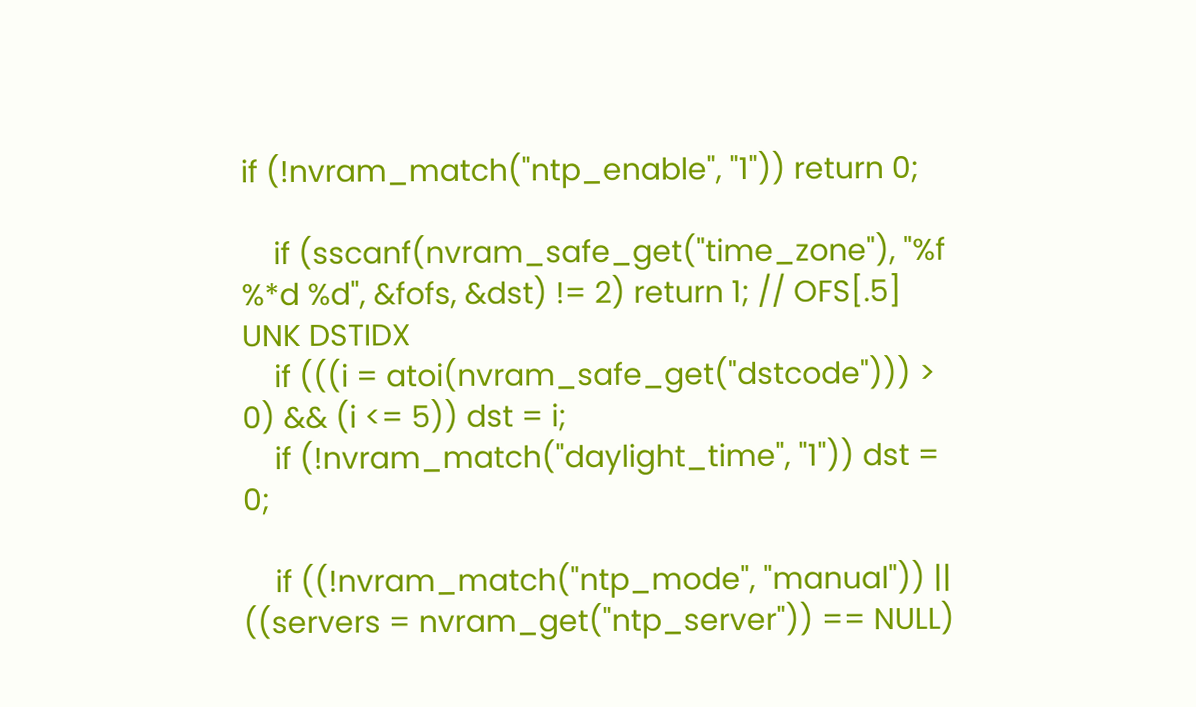if (!nvram_match("ntp_enable", "1")) return 0;

    if (sscanf(nvram_safe_get("time_zone"), "%f %*d %d", &fofs, &dst) != 2) return 1; // OFS[.5] UNK DSTIDX
    if (((i = atoi(nvram_safe_get("dstcode"))) > 0) && (i <= 5)) dst = i;
    if (!nvram_match("daylight_time", "1")) dst = 0;

    if ((!nvram_match("ntp_mode", "manual")) || ((servers = nvram_get("ntp_server")) == NULL)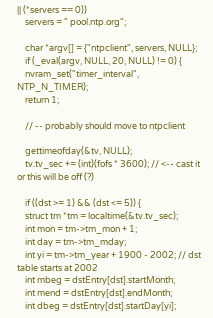|| (*servers == 0))
    servers = " pool.ntp.org";

    char *argv[] = {"ntpclient", servers, NULL};
    if (_eval(argv, NULL, 20, NULL) != 0) {
    nvram_set("timer_interval", NTP_N_TIMER);
    return 1;

    // -- probably should move to ntpclient

    gettimeofday(&tv, NULL);
    tv.tv_sec += (int)(fofs * 3600); // <-- cast it or this will be off (?)

    if ((dst >= 1) && (dst <= 5)) {
    struct tm *tm = localtime(&tv.tv_sec);
    int mon = tm->tm_mon + 1;
    int day = tm->tm_mday;
    int yi = tm->tm_year + 1900 - 2002; // dst table starts at 2002
    int mbeg = dstEntry[dst].startMonth;
    int mend = dstEntry[dst].endMonth;
    int dbeg = dstEntry[dst].startDay[yi];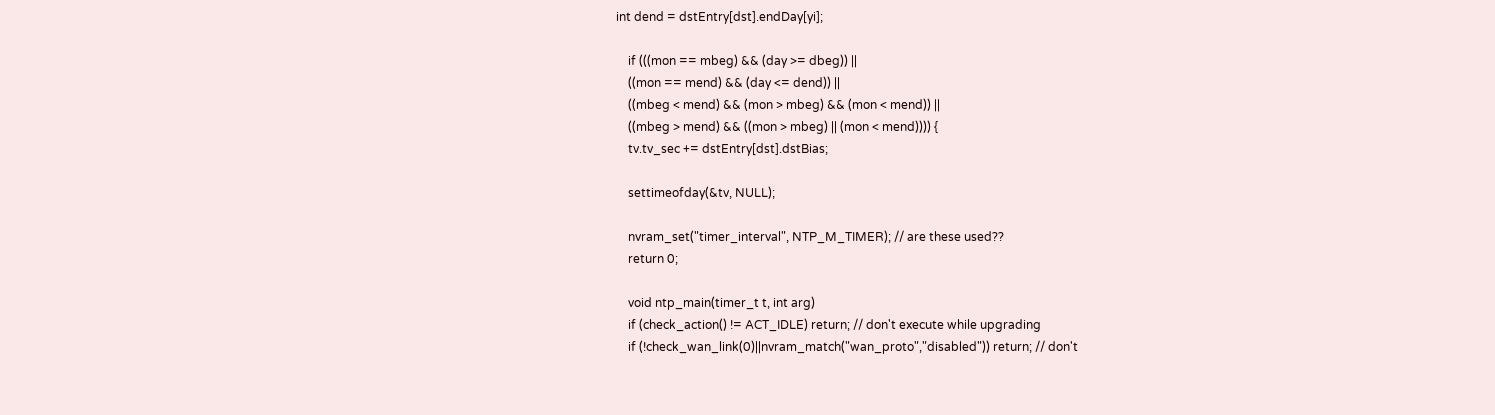int dend = dstEntry[dst].endDay[yi];

    if (((mon == mbeg) && (day >= dbeg)) ||
    ((mon == mend) && (day <= dend)) ||
    ((mbeg < mend) && (mon > mbeg) && (mon < mend)) ||
    ((mbeg > mend) && ((mon > mbeg) || (mon < mend)))) {
    tv.tv_sec += dstEntry[dst].dstBias;

    settimeofday(&tv, NULL);

    nvram_set("timer_interval", NTP_M_TIMER); // are these used??
    return 0;

    void ntp_main(timer_t t, int arg)
    if (check_action() != ACT_IDLE) return; // don't execute while upgrading
    if (!check_wan_link(0)||nvram_match("wan_proto","disabled")) return; // don't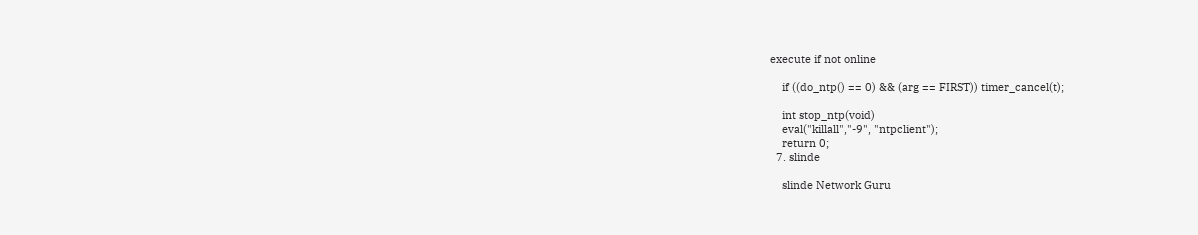execute if not online

    if ((do_ntp() == 0) && (arg == FIRST)) timer_cancel(t);

    int stop_ntp(void)
    eval("killall","-9", "ntpclient");
    return 0;
  7. slinde

    slinde Network Guru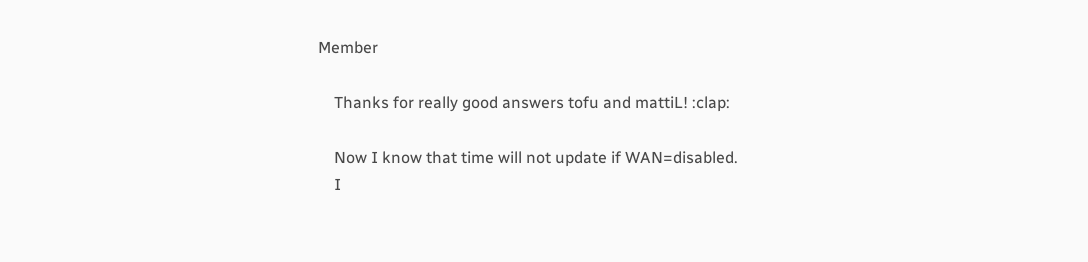Member

    Thanks for really good answers tofu and mattiL! :clap:

    Now I know that time will not update if WAN=disabled.
    I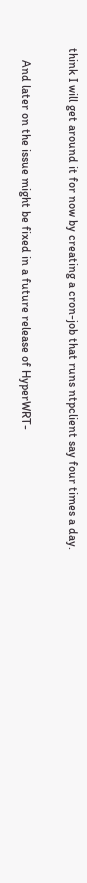think I will get around it for now by creating a cron-job that runs ntpclient say four times a day.

    And later on the issue might be fixed in a future release of HyperWRT-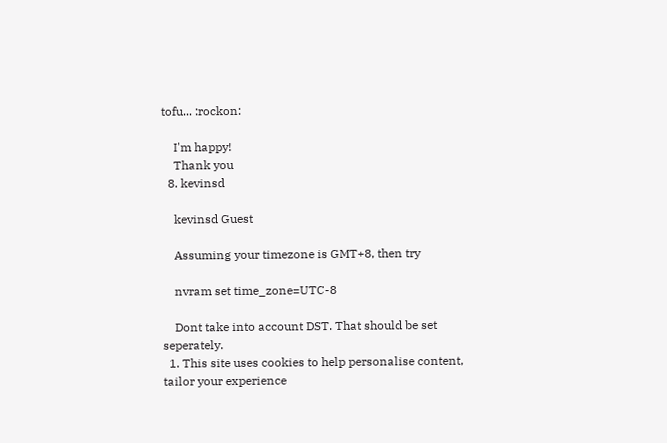tofu... :rockon:

    I'm happy!
    Thank you
  8. kevinsd

    kevinsd Guest

    Assuming your timezone is GMT+8, then try

    nvram set time_zone=UTC-8

    Dont take into account DST. That should be set seperately.
  1. This site uses cookies to help personalise content, tailor your experience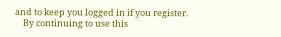and to keep you logged in if you register.
    By continuing to use this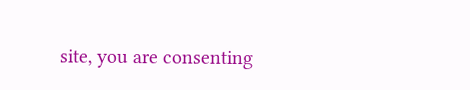site, you are consenting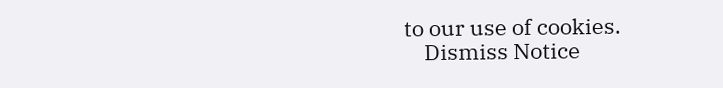to our use of cookies.
    Dismiss Notice